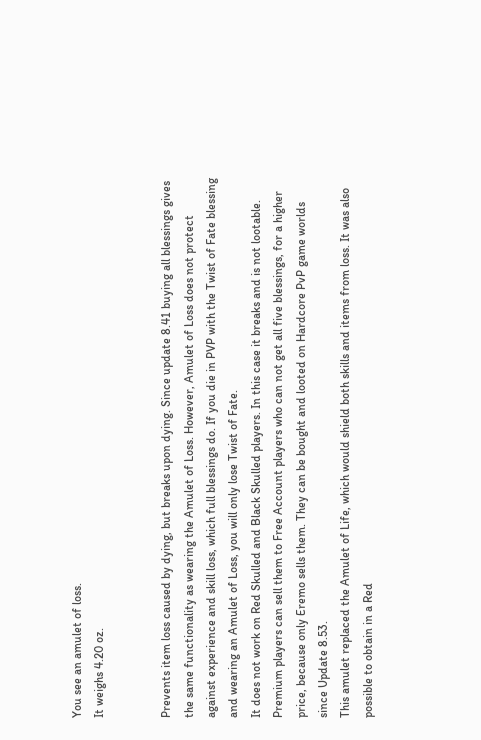You see an amulet of loss.
It weighs 4.20 oz.


Prevents item loss caused by dying, but breaks upon dying. Since update 8.41 buying all blessings gives the same functionality as wearing the Amulet of Loss. However, Amulet of Loss does not protect against experience and skill loss, which full blessings do. If you die in PVP with the Twist of Fate blessing and wearing an Amulet of Loss, you will only lose Twist of Fate.
It does not work on Red Skulled and Black Skulled players. In this case it breaks and is not lootable.
Premium players can sell them to Free Account players who can not get all five blessings, for a higher price, because only Eremo sells them. They can be bought and looted on Hardcore PvP game worlds since Update 8.53.
This amulet replaced the Amulet of Life, which would shield both skills and items from loss. It was also possible to obtain in a Red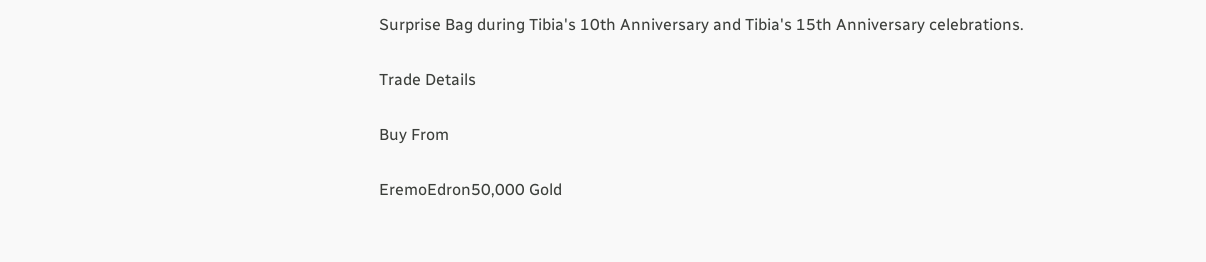Surprise Bag during Tibia's 10th Anniversary and Tibia's 15th Anniversary celebrations.

Trade Details

Buy From

EremoEdron50,000 Gold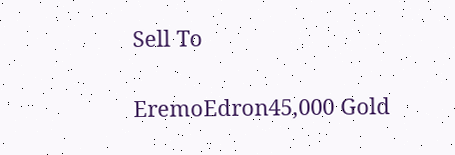Sell To

EremoEdron45,000 Gold